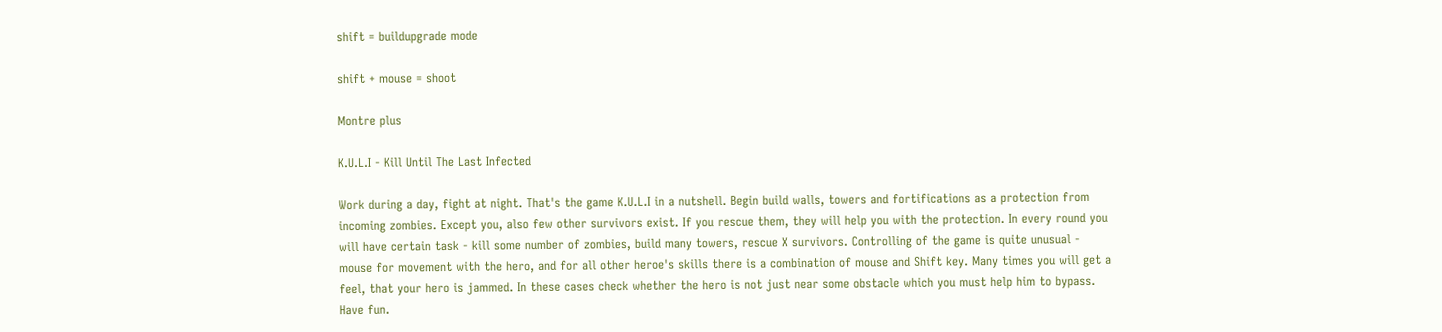shift = buildupgrade mode

shift + mouse = shoot

Montre plus

K.U.L.I - Kill Until The Last Infected

Work during a day, fight at night. That's the game K.U.L.I in a nutshell. Begin build walls, towers and fortifications as a protection from incoming zombies. Except you, also few other survivors exist. If you rescue them, they will help you with the protection. In every round you will have certain task - kill some number of zombies, build many towers, rescue X survivors. Controlling of the game is quite unusual - mouse for movement with the hero, and for all other heroe's skills there is a combination of mouse and Shift key. Many times you will get a feel, that your hero is jammed. In these cases check whether the hero is not just near some obstacle which you must help him to bypass. Have fun.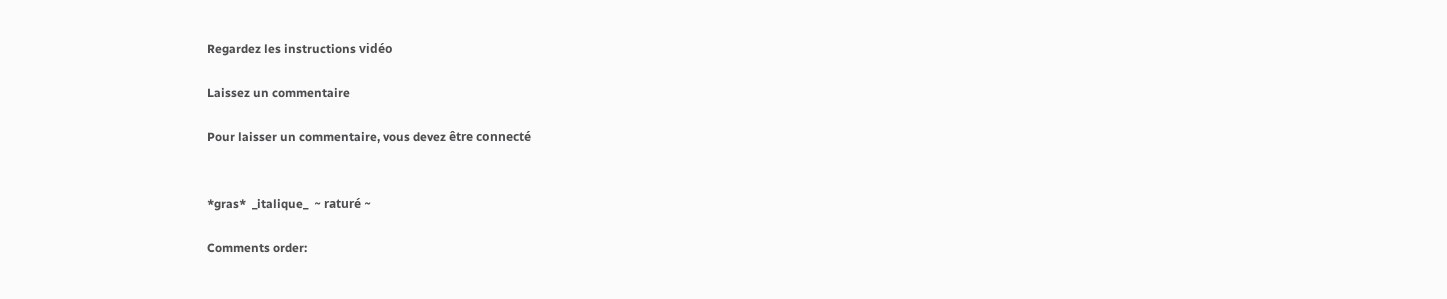Regardez les instructions vidéo

Laissez un commentaire

Pour laisser un commentaire, vous devez être connecté


*gras*  _italique_  ~ raturé ~

Comments order: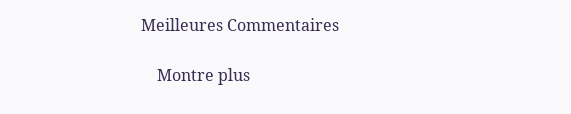Meilleures Commentaires

    Montre plus